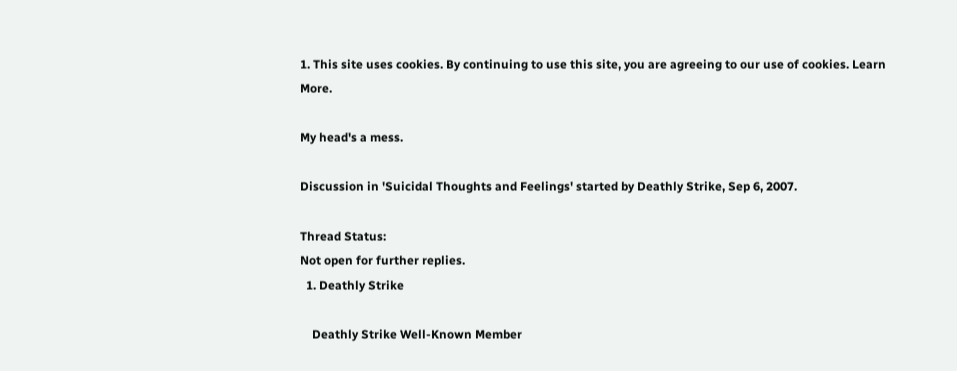1. This site uses cookies. By continuing to use this site, you are agreeing to our use of cookies. Learn More.

My head's a mess.

Discussion in 'Suicidal Thoughts and Feelings' started by Deathly Strike, Sep 6, 2007.

Thread Status:
Not open for further replies.
  1. Deathly Strike

    Deathly Strike Well-Known Member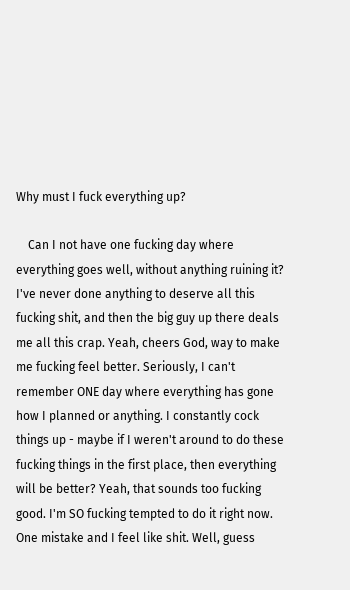Why must I fuck everything up?

    Can I not have one fucking day where everything goes well, without anything ruining it? I've never done anything to deserve all this fucking shit, and then the big guy up there deals me all this crap. Yeah, cheers God, way to make me fucking feel better. Seriously, I can't remember ONE day where everything has gone how I planned or anything. I constantly cock things up - maybe if I weren't around to do these fucking things in the first place, then everything will be better? Yeah, that sounds too fucking good. I'm SO fucking tempted to do it right now. One mistake and I feel like shit. Well, guess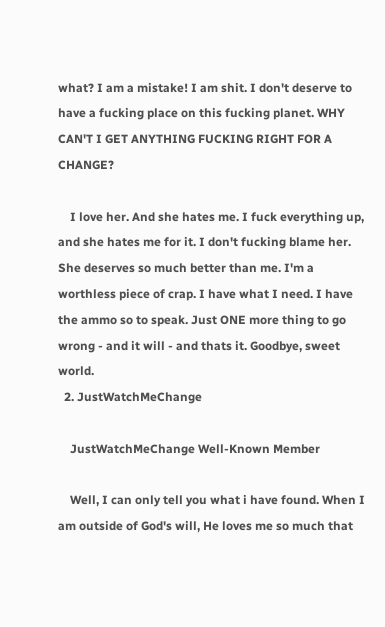what? I am a mistake! I am shit. I don't deserve to have a fucking place on this fucking planet. WHY CAN'T I GET ANYTHING FUCKING RIGHT FOR A CHANGE?

    I love her. And she hates me. I fuck everything up, and she hates me for it. I don't fucking blame her. She deserves so much better than me. I'm a worthless piece of crap. I have what I need. I have the ammo so to speak. Just ONE more thing to go wrong - and it will - and thats it. Goodbye, sweet world.
  2. JustWatchMeChange

    JustWatchMeChange Well-Known Member

    Well, I can only tell you what i have found. When I am outside of God's will, He loves me so much that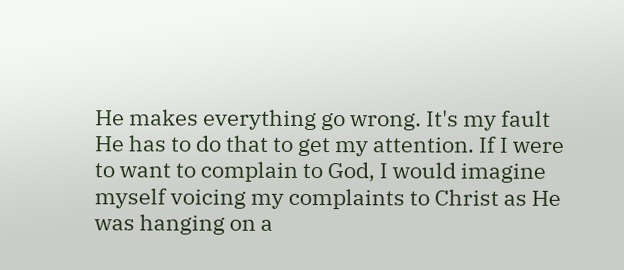He makes everything go wrong. It's my fault He has to do that to get my attention. If I were to want to complain to God, I would imagine myself voicing my complaints to Christ as He was hanging on a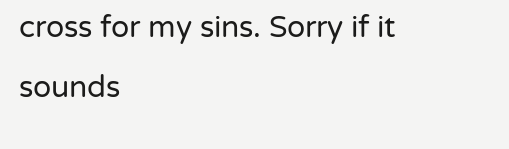cross for my sins. Sorry if it sounds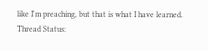like I'm preaching, but that is what I have learned.
Thread Status: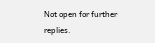Not open for further replies.